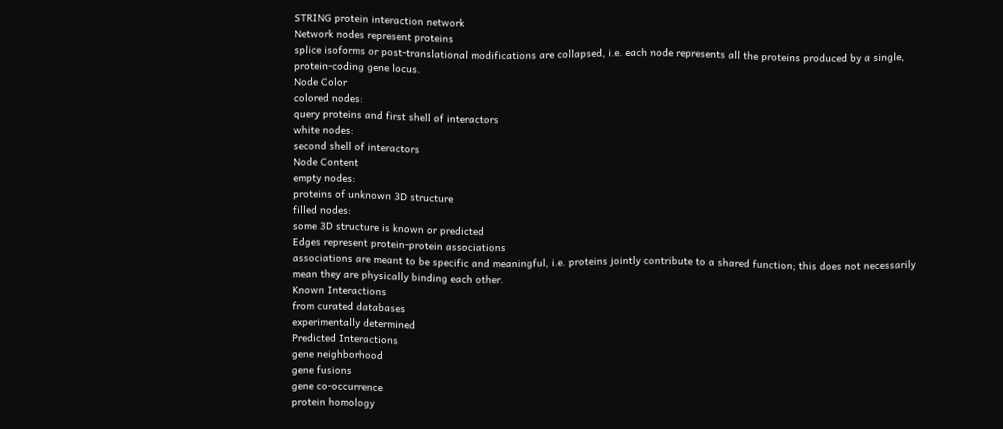STRING protein interaction network
Network nodes represent proteins
splice isoforms or post-translational modifications are collapsed, i.e. each node represents all the proteins produced by a single, protein-coding gene locus.
Node Color
colored nodes:
query proteins and first shell of interactors
white nodes:
second shell of interactors
Node Content
empty nodes:
proteins of unknown 3D structure
filled nodes:
some 3D structure is known or predicted
Edges represent protein-protein associations
associations are meant to be specific and meaningful, i.e. proteins jointly contribute to a shared function; this does not necessarily mean they are physically binding each other.
Known Interactions
from curated databases
experimentally determined
Predicted Interactions
gene neighborhood
gene fusions
gene co-occurrence
protein homology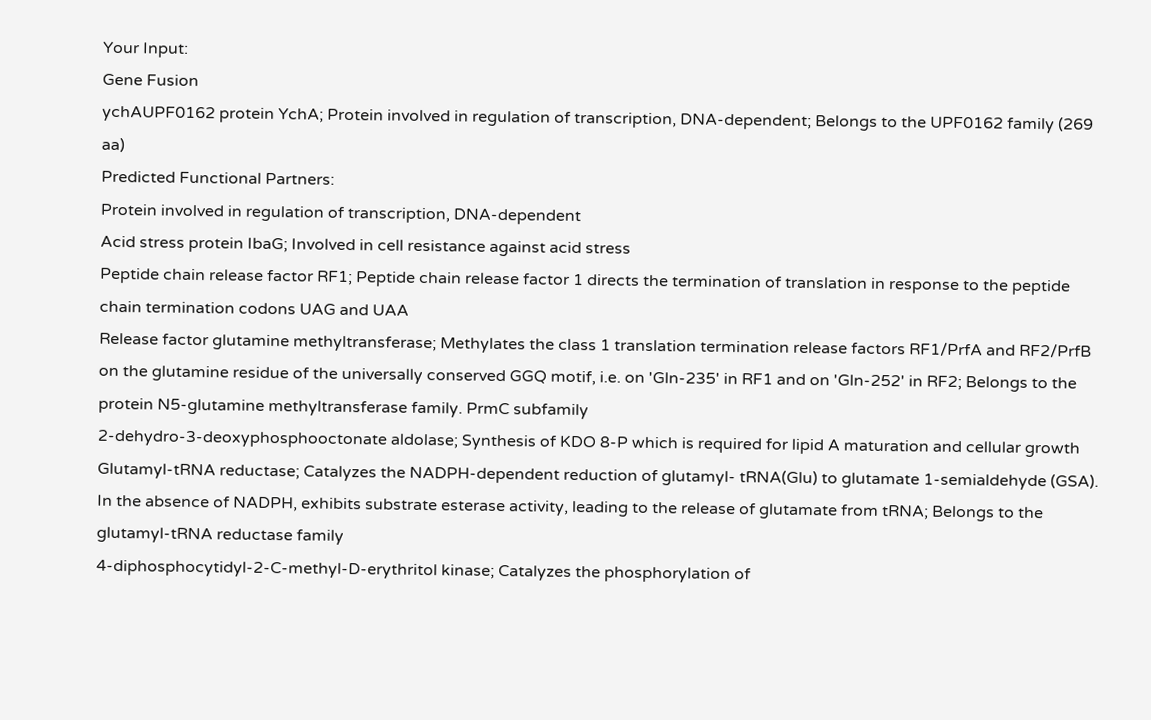Your Input:
Gene Fusion
ychAUPF0162 protein YchA; Protein involved in regulation of transcription, DNA-dependent; Belongs to the UPF0162 family (269 aa)
Predicted Functional Partners:
Protein involved in regulation of transcription, DNA-dependent
Acid stress protein IbaG; Involved in cell resistance against acid stress
Peptide chain release factor RF1; Peptide chain release factor 1 directs the termination of translation in response to the peptide chain termination codons UAG and UAA
Release factor glutamine methyltransferase; Methylates the class 1 translation termination release factors RF1/PrfA and RF2/PrfB on the glutamine residue of the universally conserved GGQ motif, i.e. on 'Gln-235' in RF1 and on 'Gln-252' in RF2; Belongs to the protein N5-glutamine methyltransferase family. PrmC subfamily
2-dehydro-3-deoxyphosphooctonate aldolase; Synthesis of KDO 8-P which is required for lipid A maturation and cellular growth
Glutamyl-tRNA reductase; Catalyzes the NADPH-dependent reduction of glutamyl- tRNA(Glu) to glutamate 1-semialdehyde (GSA). In the absence of NADPH, exhibits substrate esterase activity, leading to the release of glutamate from tRNA; Belongs to the glutamyl-tRNA reductase family
4-diphosphocytidyl-2-C-methyl-D-erythritol kinase; Catalyzes the phosphorylation of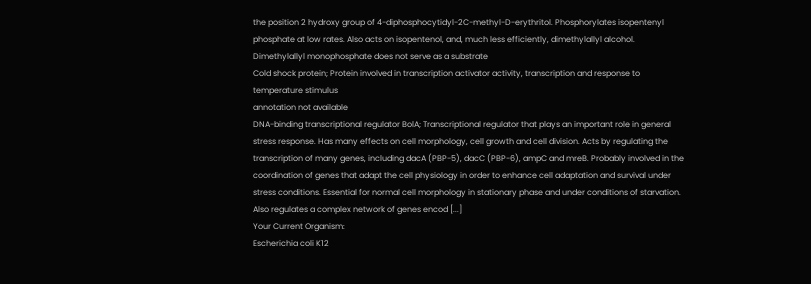the position 2 hydroxy group of 4-diphosphocytidyl-2C-methyl-D-erythritol. Phosphorylates isopentenyl phosphate at low rates. Also acts on isopentenol, and, much less efficiently, dimethylallyl alcohol. Dimethylallyl monophosphate does not serve as a substrate
Cold shock protein; Protein involved in transcription activator activity, transcription and response to temperature stimulus
annotation not available
DNA-binding transcriptional regulator BolA; Transcriptional regulator that plays an important role in general stress response. Has many effects on cell morphology, cell growth and cell division. Acts by regulating the transcription of many genes, including dacA (PBP-5), dacC (PBP-6), ampC and mreB. Probably involved in the coordination of genes that adapt the cell physiology in order to enhance cell adaptation and survival under stress conditions. Essential for normal cell morphology in stationary phase and under conditions of starvation. Also regulates a complex network of genes encod [...]
Your Current Organism:
Escherichia coli K12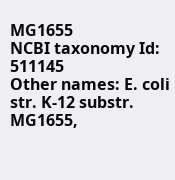MG1655
NCBI taxonomy Id: 511145
Other names: E. coli str. K-12 substr. MG1655,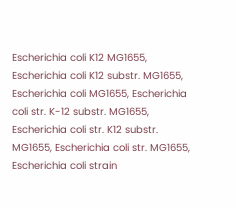Escherichia coli K12 MG1655, Escherichia coli K12 substr. MG1655, Escherichia coli MG1655, Escherichia coli str. K-12 substr. MG1655, Escherichia coli str. K12 substr. MG1655, Escherichia coli str. MG1655, Escherichia coli strain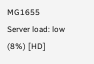MG1655
Server load: low (8%) [HD]